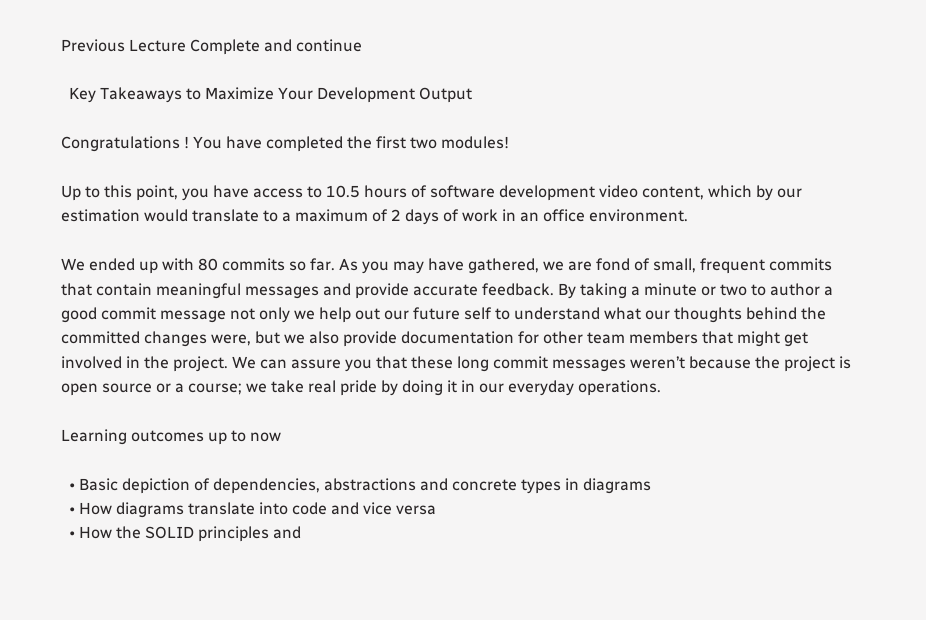Previous Lecture Complete and continue

  Key Takeaways to Maximize Your Development Output

Congratulations ! You have completed the first two modules!

Up to this point, you have access to 10.5 hours of software development video content, which by our estimation would translate to a maximum of 2 days of work in an office environment.

We ended up with 80 commits so far. As you may have gathered, we are fond of small, frequent commits that contain meaningful messages and provide accurate feedback. By taking a minute or two to author a good commit message not only we help out our future self to understand what our thoughts behind the committed changes were, but we also provide documentation for other team members that might get involved in the project. We can assure you that these long commit messages weren’t because the project is open source or a course; we take real pride by doing it in our everyday operations.

Learning outcomes up to now

  • Basic depiction of dependencies, abstractions and concrete types in diagrams
  • How diagrams translate into code and vice versa
  • How the SOLID principles and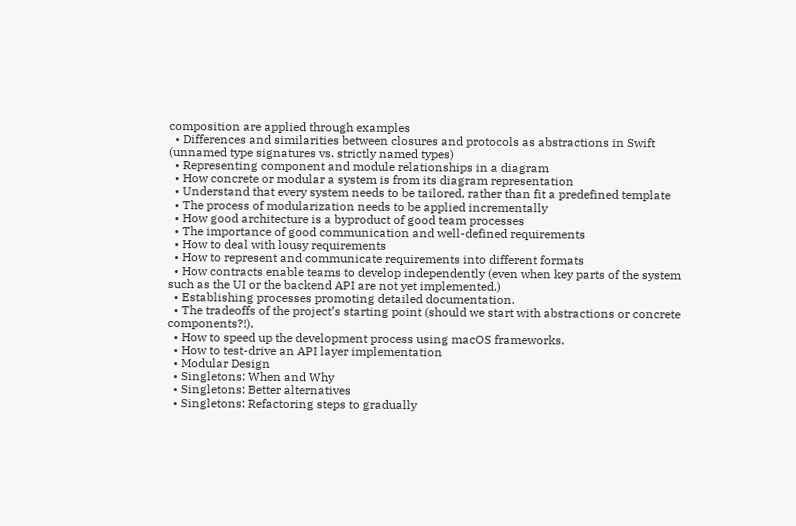composition are applied through examples
  • Differences and similarities between closures and protocols as abstractions in Swift (unnamed type signatures vs. strictly named types)
  • Representing component and module relationships in a diagram
  • How concrete or modular a system is from its diagram representation
  • Understand that every system needs to be tailored, rather than fit a predefined template
  • The process of modularization needs to be applied incrementally
  • How good architecture is a byproduct of good team processes
  • The importance of good communication and well-defined requirements
  • How to deal with lousy requirements
  • How to represent and communicate requirements into different formats
  • How contracts enable teams to develop independently (even when key parts of the system such as the UI or the backend API are not yet implemented.)
  • Establishing processes promoting detailed documentation.
  • The tradeoffs of the project’s starting point (should we start with abstractions or concrete components?!).
  • How to speed up the development process using macOS frameworks.
  • How to test-drive an API layer implementation
  • Modular Design
  • Singletons: When and Why
  • Singletons: Better alternatives
  • Singletons: Refactoring steps to gradually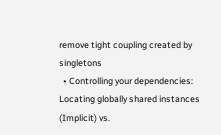remove tight coupling created by singletons
  • Controlling your dependencies: Locating globally shared instances (Implicit) vs.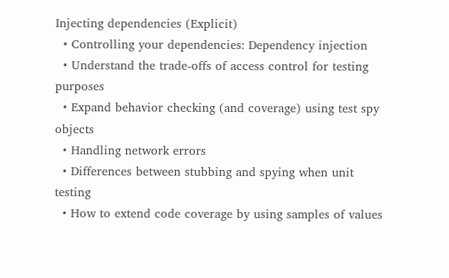Injecting dependencies (Explicit)
  • Controlling your dependencies: Dependency injection
  • Understand the trade-offs of access control for testing purposes
  • Expand behavior checking (and coverage) using test spy objects
  • Handling network errors
  • Differences between stubbing and spying when unit testing
  • How to extend code coverage by using samples of values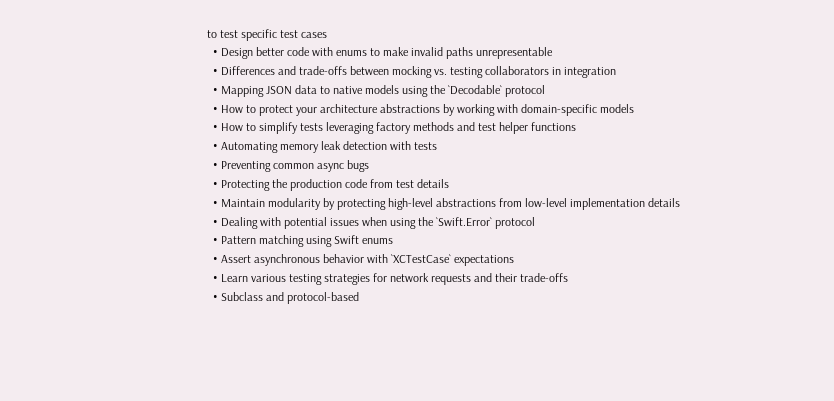to test specific test cases
  • Design better code with enums to make invalid paths unrepresentable
  • Differences and trade-offs between mocking vs. testing collaborators in integration
  • Mapping JSON data to native models using the `Decodable` protocol
  • How to protect your architecture abstractions by working with domain-specific models
  • How to simplify tests leveraging factory methods and test helper functions
  • Automating memory leak detection with tests
  • Preventing common async bugs
  • Protecting the production code from test details
  • Maintain modularity by protecting high-level abstractions from low-level implementation details
  • Dealing with potential issues when using the `Swift.Error` protocol
  • Pattern matching using Swift enums
  • Assert asynchronous behavior with `XCTestCase` expectations
  • Learn various testing strategies for network requests and their trade-offs
  • Subclass and protocol-based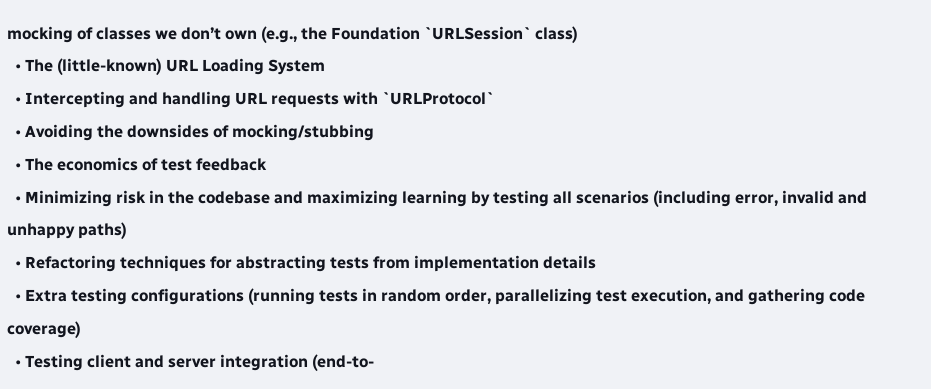mocking of classes we don’t own (e.g., the Foundation `URLSession` class)
  • The (little-known) URL Loading System
  • Intercepting and handling URL requests with `URLProtocol`
  • Avoiding the downsides of mocking/stubbing
  • The economics of test feedback
  • Minimizing risk in the codebase and maximizing learning by testing all scenarios (including error, invalid and unhappy paths)
  • Refactoring techniques for abstracting tests from implementation details
  • Extra testing configurations (running tests in random order, parallelizing test execution, and gathering code coverage)
  • Testing client and server integration (end-to-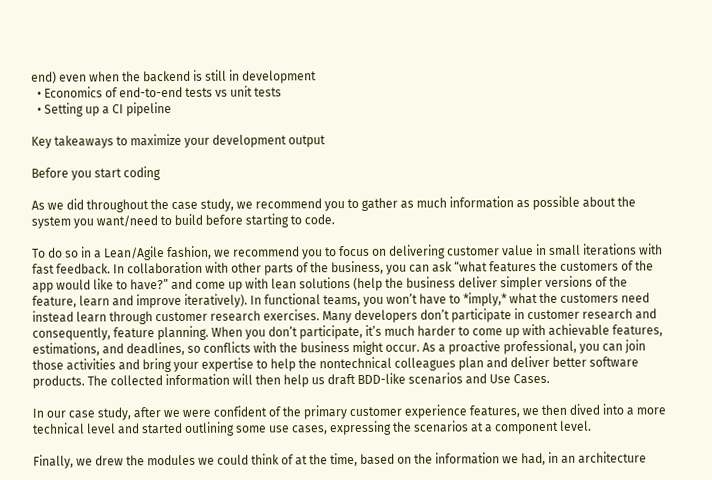end) even when the backend is still in development
  • Economics of end-to-end tests vs unit tests
  • Setting up a CI pipeline

Key takeaways to maximize your development output

Before you start coding

As we did throughout the case study, we recommend you to gather as much information as possible about the system you want/need to build before starting to code.

To do so in a Lean/Agile fashion, we recommend you to focus on delivering customer value in small iterations with fast feedback. In collaboration with other parts of the business, you can ask “what features the customers of the app would like to have?” and come up with lean solutions (help the business deliver simpler versions of the feature, learn and improve iteratively). In functional teams, you won’t have to *imply,* what the customers need instead learn through customer research exercises. Many developers don’t participate in customer research and consequently, feature planning. When you don’t participate, it’s much harder to come up with achievable features, estimations, and deadlines, so conflicts with the business might occur. As a proactive professional, you can join those activities and bring your expertise to help the nontechnical colleagues plan and deliver better software products. The collected information will then help us draft BDD-like scenarios and Use Cases.

In our case study, after we were confident of the primary customer experience features, we then dived into a more technical level and started outlining some use cases, expressing the scenarios at a component level.

Finally, we drew the modules we could think of at the time, based on the information we had, in an architecture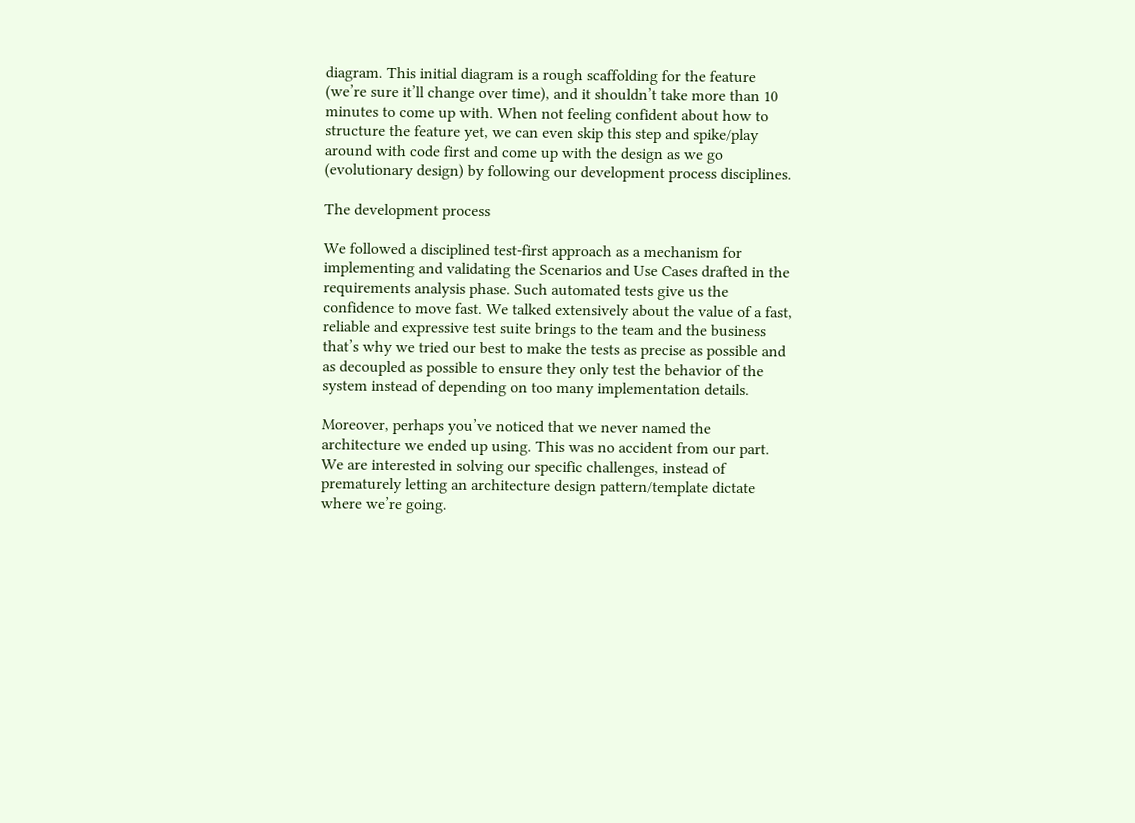diagram. This initial diagram is a rough scaffolding for the feature (we’re sure it’ll change over time), and it shouldn’t take more than 10 minutes to come up with. When not feeling confident about how to structure the feature yet, we can even skip this step and spike/play around with code first and come up with the design as we go (evolutionary design) by following our development process disciplines.

The development process

We followed a disciplined test-first approach as a mechanism for implementing and validating the Scenarios and Use Cases drafted in the requirements analysis phase. Such automated tests give us the confidence to move fast. We talked extensively about the value of a fast, reliable and expressive test suite brings to the team and the business that’s why we tried our best to make the tests as precise as possible and as decoupled as possible to ensure they only test the behavior of the system instead of depending on too many implementation details.

Moreover, perhaps you’ve noticed that we never named the architecture we ended up using. This was no accident from our part. We are interested in solving our specific challenges, instead of prematurely letting an architecture design pattern/template dictate where we’re going.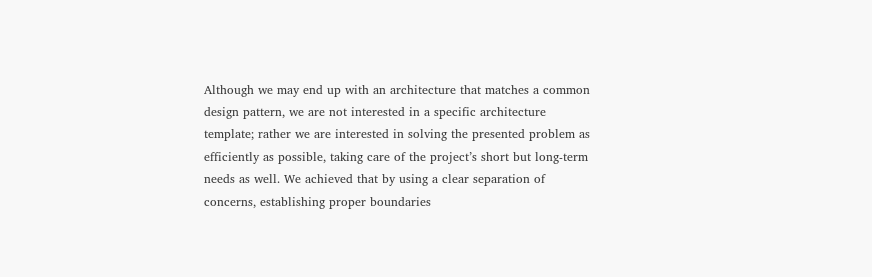Although we may end up with an architecture that matches a common design pattern, we are not interested in a specific architecture template; rather we are interested in solving the presented problem as efficiently as possible, taking care of the project’s short but long-term needs as well. We achieved that by using a clear separation of concerns, establishing proper boundaries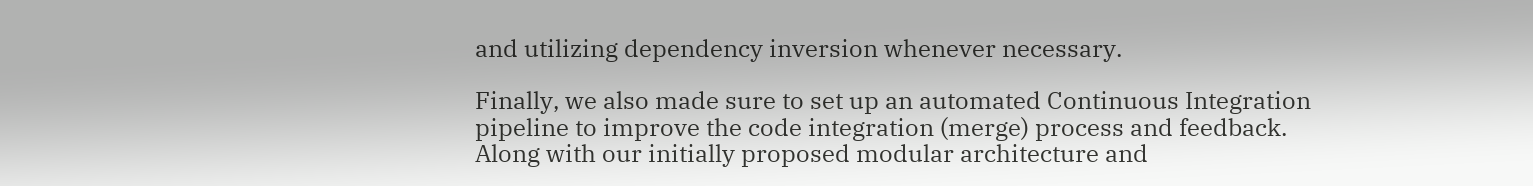and utilizing dependency inversion whenever necessary.

Finally, we also made sure to set up an automated Continuous Integration pipeline to improve the code integration (merge) process and feedback. Along with our initially proposed modular architecture and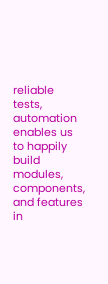reliable tests, automation enables us to happily build modules, components, and features in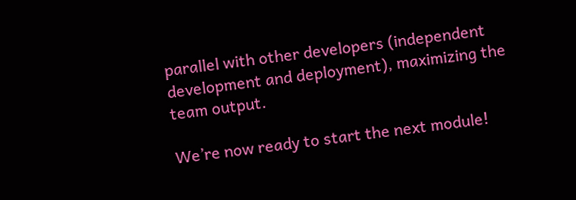parallel with other developers (independent development and deployment), maximizing the team output.

We’re now ready to start the next module!